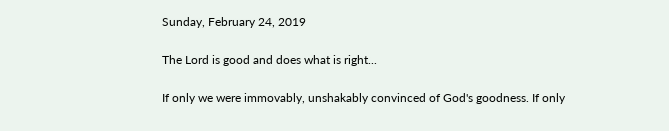Sunday, February 24, 2019

The Lord is good and does what is right...

If only we were immovably, unshakably convinced of God's goodness. If only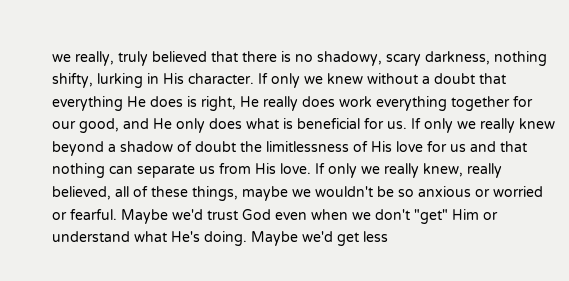we really, truly believed that there is no shadowy, scary darkness, nothing shifty, lurking in His character. If only we knew without a doubt that everything He does is right, He really does work everything together for our good, and He only does what is beneficial for us. If only we really knew beyond a shadow of doubt the limitlessness of His love for us and that nothing can separate us from His love. If only we really knew, really believed, all of these things, maybe we wouldn't be so anxious or worried or fearful. Maybe we'd trust God even when we don't "get" Him or understand what He's doing. Maybe we'd get less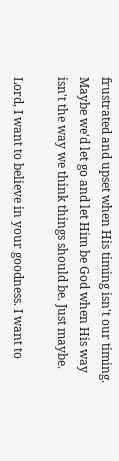frustrated and upset when His timing isn't our timing. Maybe we'd let go and let Him be God when His way isn't the way we think things should be. Just maybe.

Lord, I want to believe in your goodness. I want to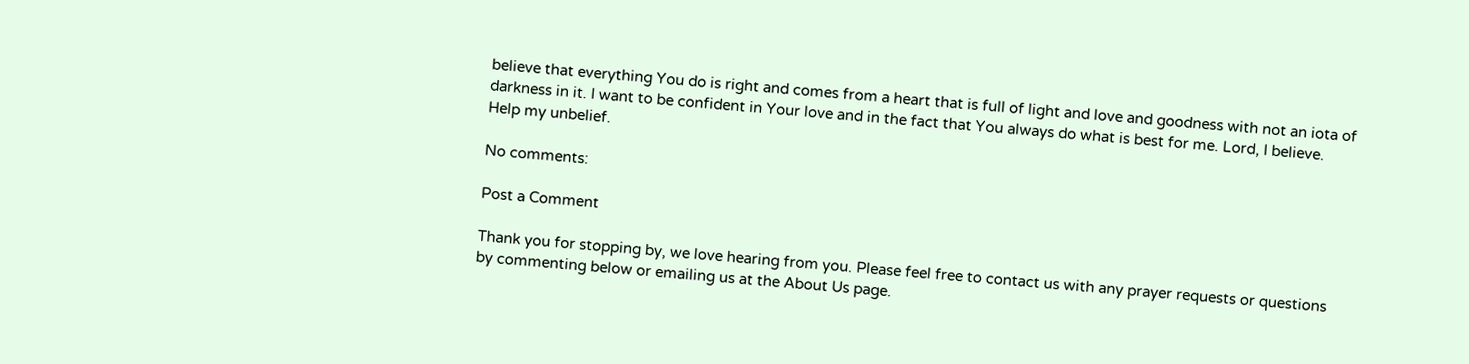believe that everything You do is right and comes from a heart that is full of light and love and goodness with not an iota of darkness in it. I want to be confident in Your love and in the fact that You always do what is best for me. Lord, I believe. Help my unbelief.

No comments:

Post a Comment

Thank you for stopping by, we love hearing from you. Please feel free to contact us with any prayer requests or questions by commenting below or emailing us at the About Us page.